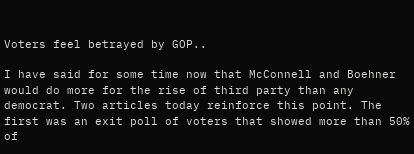Voters feel betrayed by GOP..

I have said for some time now that McConnell and Boehner would do more for the rise of third party than any democrat. Two articles today reinforce this point. The first was an exit poll of voters that showed more than 50% of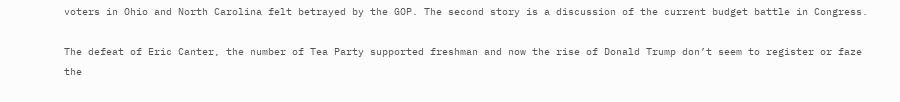voters in Ohio and North Carolina felt betrayed by the GOP. The second story is a discussion of the current budget battle in Congress.

The defeat of Eric Canter, the number of Tea Party supported freshman and now the rise of Donald Trump don’t seem to register or faze the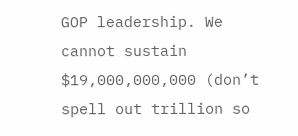GOP leadership. We cannot sustain $19,000,000,000 (don’t spell out trillion so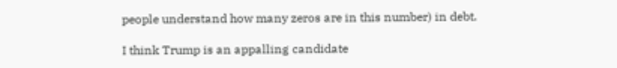people understand how many zeros are in this number) in debt.

I think Trump is an appalling candidate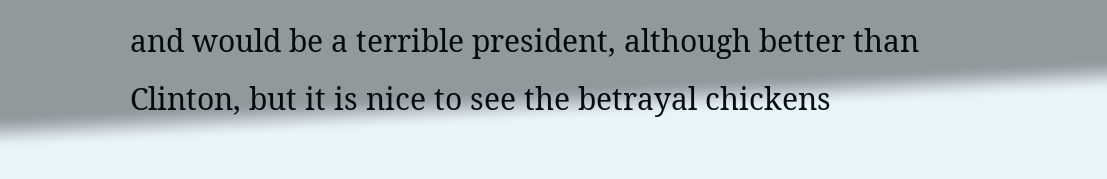and would be a terrible president, although better than Clinton, but it is nice to see the betrayal chickens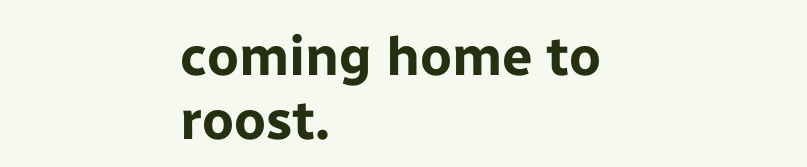coming home to roost.